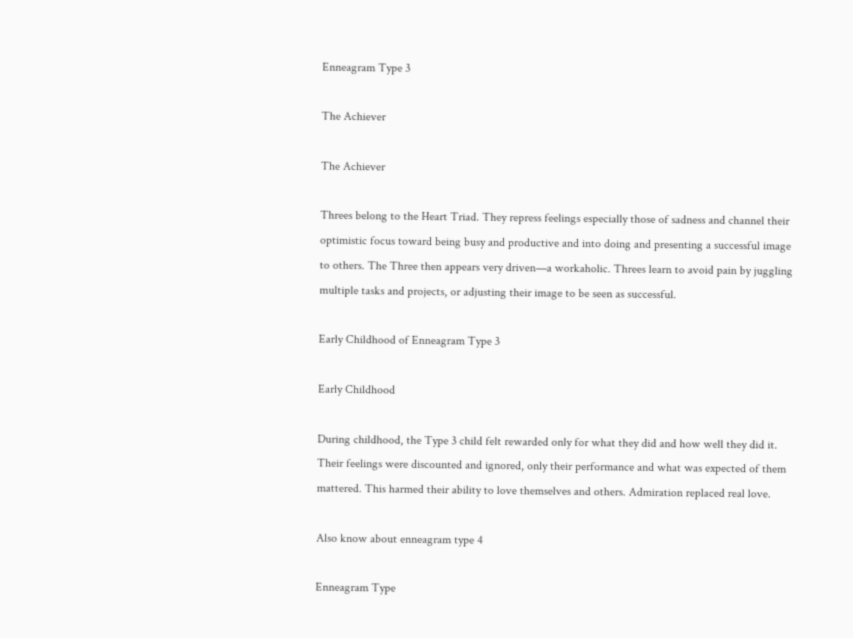Enneagram Type 3

The Achiever

The Achiever

Threes belong to the Heart Triad. They repress feelings especially those of sadness and channel their optimistic focus toward being busy and productive and into doing and presenting a successful image to others. The Three then appears very driven—a workaholic. Threes learn to avoid pain by juggling multiple tasks and projects, or adjusting their image to be seen as successful.

Early Childhood of Enneagram Type 3

Early Childhood

During childhood, the Type 3 child felt rewarded only for what they did and how well they did it. Their feelings were discounted and ignored, only their performance and what was expected of them mattered. This harmed their ability to love themselves and others. Admiration replaced real love.

Also know about enneagram type 4

Enneagram Type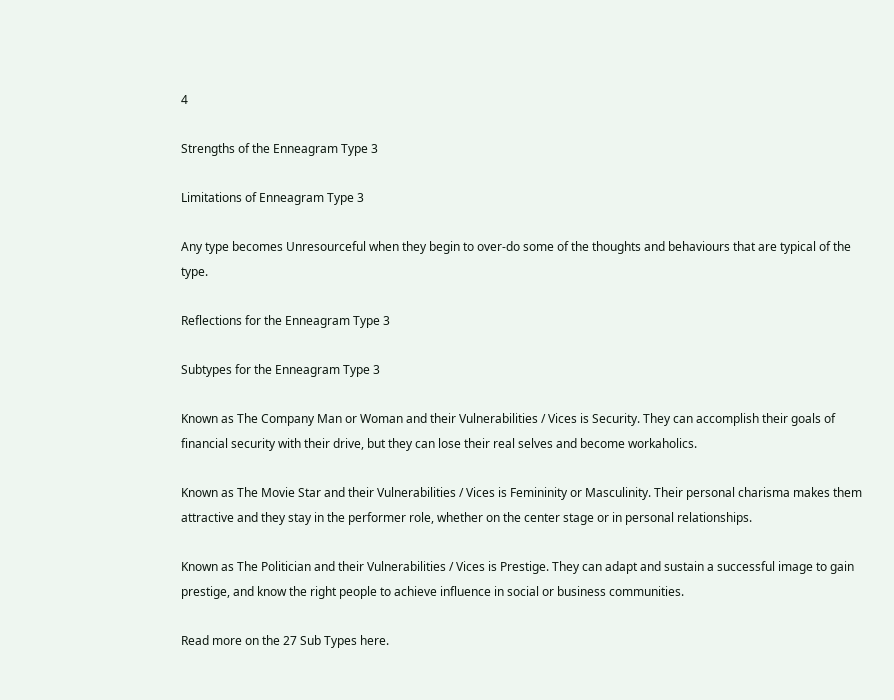4

Strengths of the Enneagram Type 3

Limitations of Enneagram Type 3

Any type becomes Unresourceful when they begin to over-do some of the thoughts and behaviours that are typical of the type.

Reflections for the Enneagram Type 3

Subtypes for the Enneagram Type 3

Known as The Company Man or Woman and their Vulnerabilities / Vices is Security. They can accomplish their goals of financial security with their drive, but they can lose their real selves and become workaholics.

Known as The Movie Star and their Vulnerabilities / Vices is Femininity or Masculinity. Their personal charisma makes them attractive and they stay in the performer role, whether on the center stage or in personal relationships.

Known as The Politician and their Vulnerabilities / Vices is Prestige. They can adapt and sustain a successful image to gain prestige, and know the right people to achieve influence in social or business communities.

Read more on the 27 Sub Types here.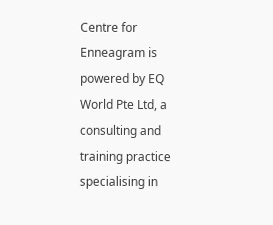Centre for Enneagram is powered by EQ World Pte Ltd, a consulting and training practice specialising in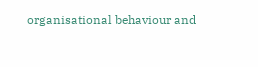organisational behaviour and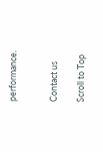performance.


Contact us

Scroll to Top